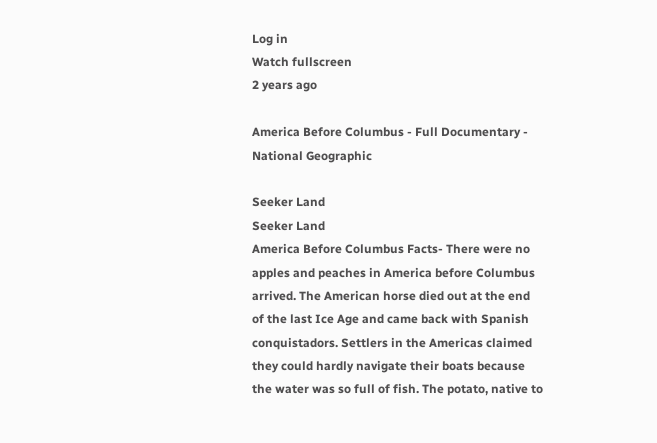Log in
Watch fullscreen
2 years ago

America Before Columbus - Full Documentary - National Geographic

Seeker Land
Seeker Land
America Before Columbus Facts- There were no apples and peaches in America before Columbus arrived. The American horse died out at the end of the last Ice Age and came back with Spanish conquistadors. Settlers in the Americas claimed they could hardly navigate their boats because the water was so full of fish. The potato, native to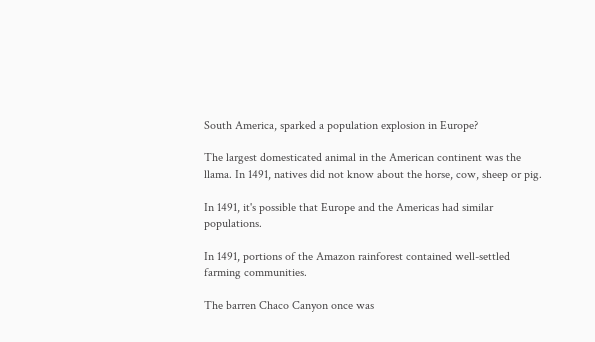South America, sparked a population explosion in Europe?

The largest domesticated animal in the American continent was the llama. In 1491, natives did not know about the horse, cow, sheep or pig.

In 1491, it's possible that Europe and the Americas had similar populations.

In 1491, portions of the Amazon rainforest contained well-settled farming communities.

The barren Chaco Canyon once was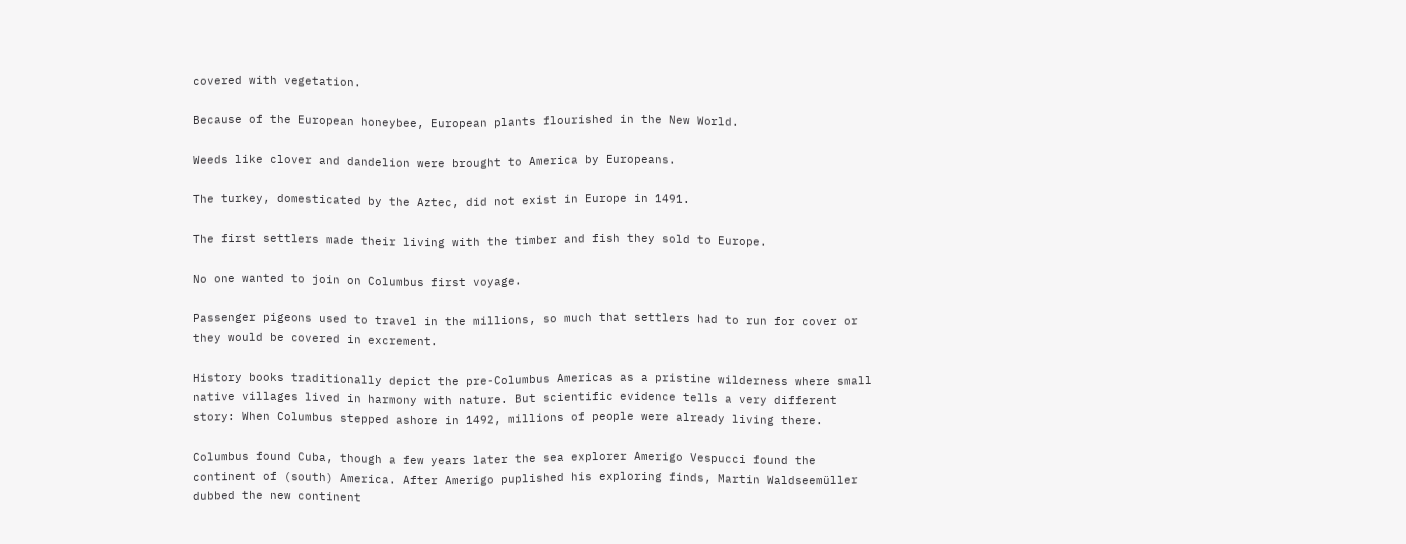covered with vegetation.

Because of the European honeybee, European plants flourished in the New World.

Weeds like clover and dandelion were brought to America by Europeans.

The turkey, domesticated by the Aztec, did not exist in Europe in 1491.

The first settlers made their living with the timber and fish they sold to Europe.

No one wanted to join on Columbus first voyage.

Passenger pigeons used to travel in the millions, so much that settlers had to run for cover or they would be covered in excrement.

History books traditionally depict the pre-Columbus Americas as a pristine wilderness where small native villages lived in harmony with nature. But scientific evidence tells a very different story: When Columbus stepped ashore in 1492, millions of people were already living there.

Columbus found Cuba, though a few years later the sea explorer Amerigo Vespucci found the continent of (south) America. After Amerigo puplished his exploring finds, Martin Waldseemüller dubbed the new continent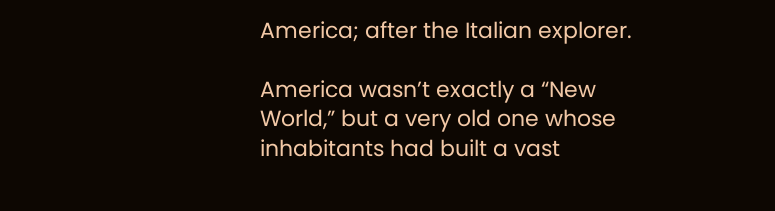America; after the Italian explorer.

America wasn’t exactly a “New World,” but a very old one whose inhabitants had built a vast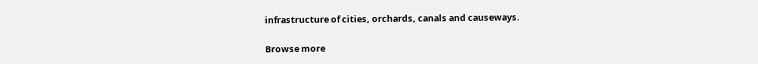infrastructure of cities, orchards, canals and causeways.

Browse more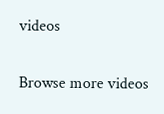videos

Browse more videos